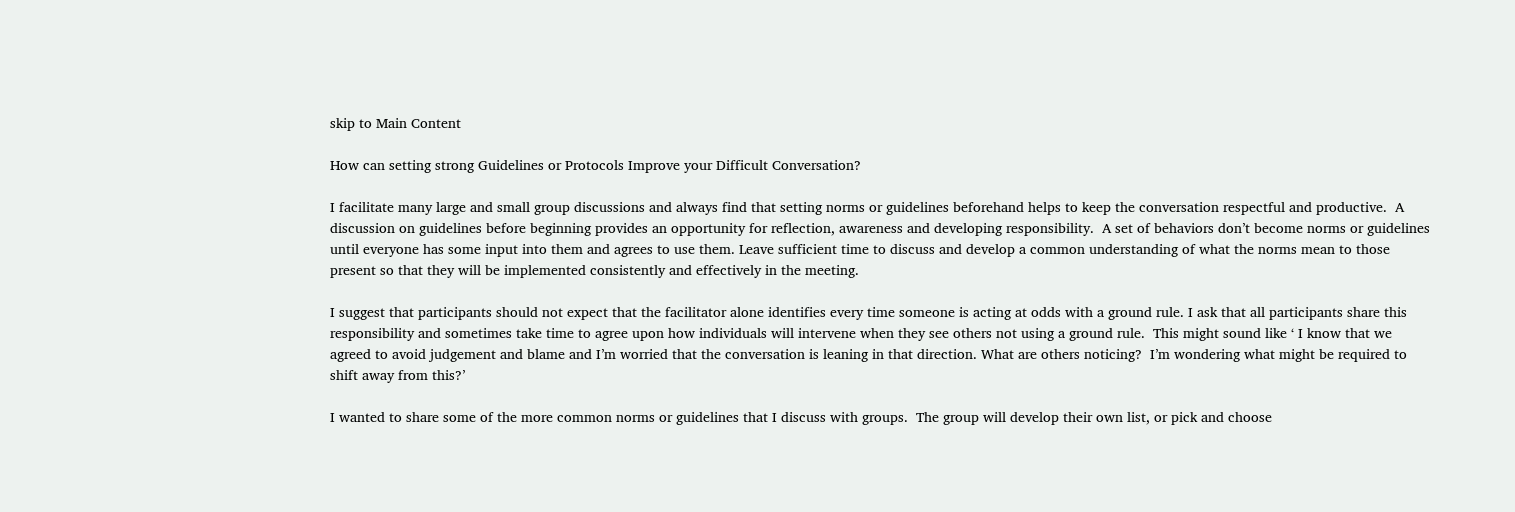skip to Main Content

How can setting strong Guidelines or Protocols Improve your Difficult Conversation?

I facilitate many large and small group discussions and always find that setting norms or guidelines beforehand helps to keep the conversation respectful and productive.  A discussion on guidelines before beginning provides an opportunity for reflection, awareness and developing responsibility.  A set of behaviors don’t become norms or guidelines until everyone has some input into them and agrees to use them. Leave sufficient time to discuss and develop a common understanding of what the norms mean to those present so that they will be implemented consistently and effectively in the meeting.

I suggest that participants should not expect that the facilitator alone identifies every time someone is acting at odds with a ground rule. I ask that all participants share this responsibility and sometimes take time to agree upon how individuals will intervene when they see others not using a ground rule.  This might sound like ‘ I know that we agreed to avoid judgement and blame and I’m worried that the conversation is leaning in that direction. What are others noticing?  I’m wondering what might be required to shift away from this?’

I wanted to share some of the more common norms or guidelines that I discuss with groups.  The group will develop their own list, or pick and choose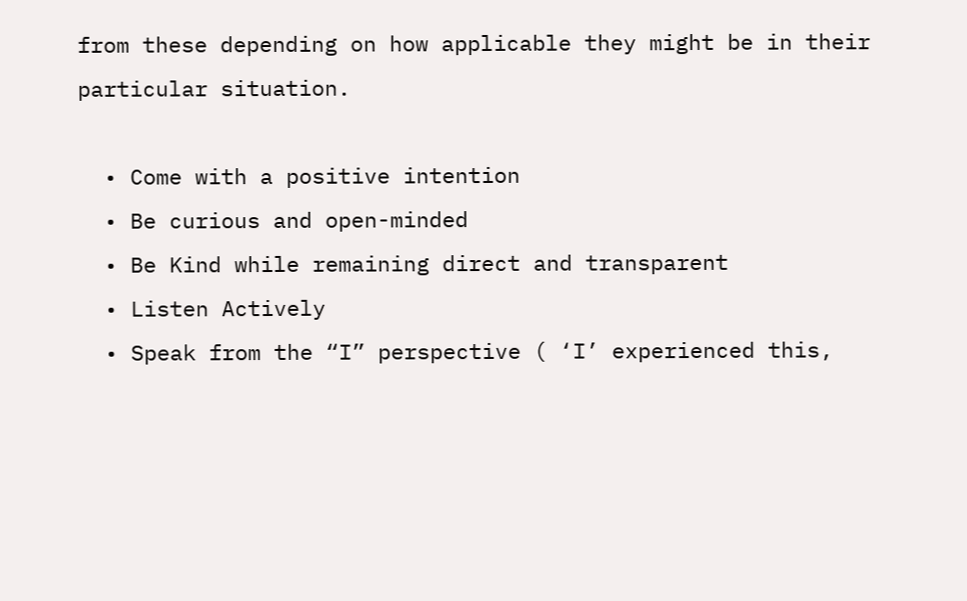from these depending on how applicable they might be in their particular situation.

  • Come with a positive intention
  • Be curious and open-minded
  • Be Kind while remaining direct and transparent
  • Listen Actively
  • Speak from the “I” perspective ( ‘I’ experienced this,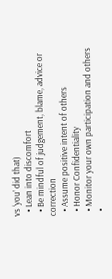vs ‘you’ did that)
  • Lean into discomfort
  • Be mindful of judgement, blame, advice or correction
  • Assume positive intent of others
  • Honor Confidentiality
  • Monitor your own participation and others
  •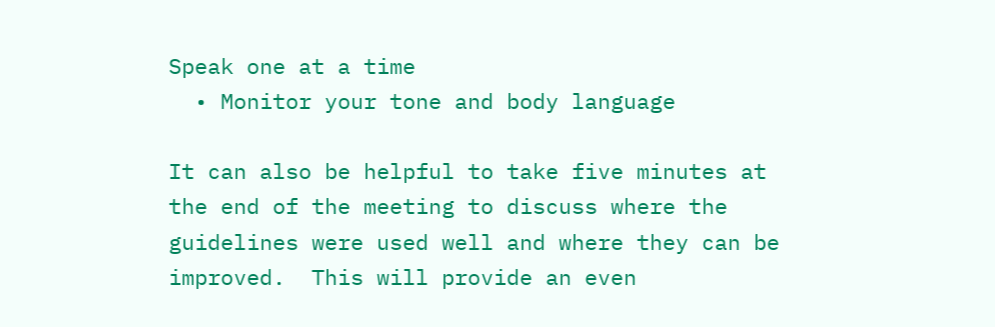Speak one at a time
  • Monitor your tone and body language

It can also be helpful to take five minutes at the end of the meeting to discuss where the guidelines were used well and where they can be improved.  This will provide an even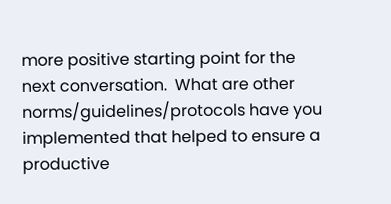more positive starting point for the next conversation.  What are other norms/guidelines/protocols have you implemented that helped to ensure a productive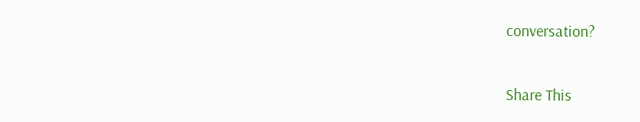conversation?

Share This